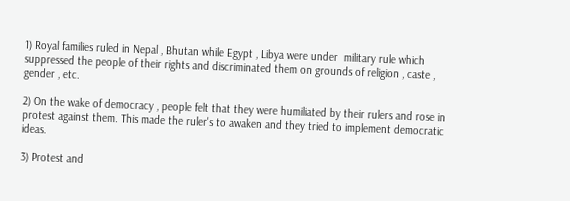1) Royal families ruled in Nepal , Bhutan while Egypt , Libya were under  military rule which suppressed the people of their rights and discriminated them on grounds of religion , caste , gender , etc.

2) On the wake of democracy , people felt that they were humiliated by their rulers and rose in protest against them. This made the ruler's to awaken and they tried to implement democratic ideas.

3) Protest and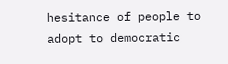hesitance of people to adopt to democratic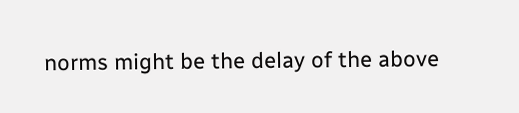norms might be the delay of the above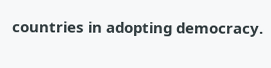countries in adopting democracy.